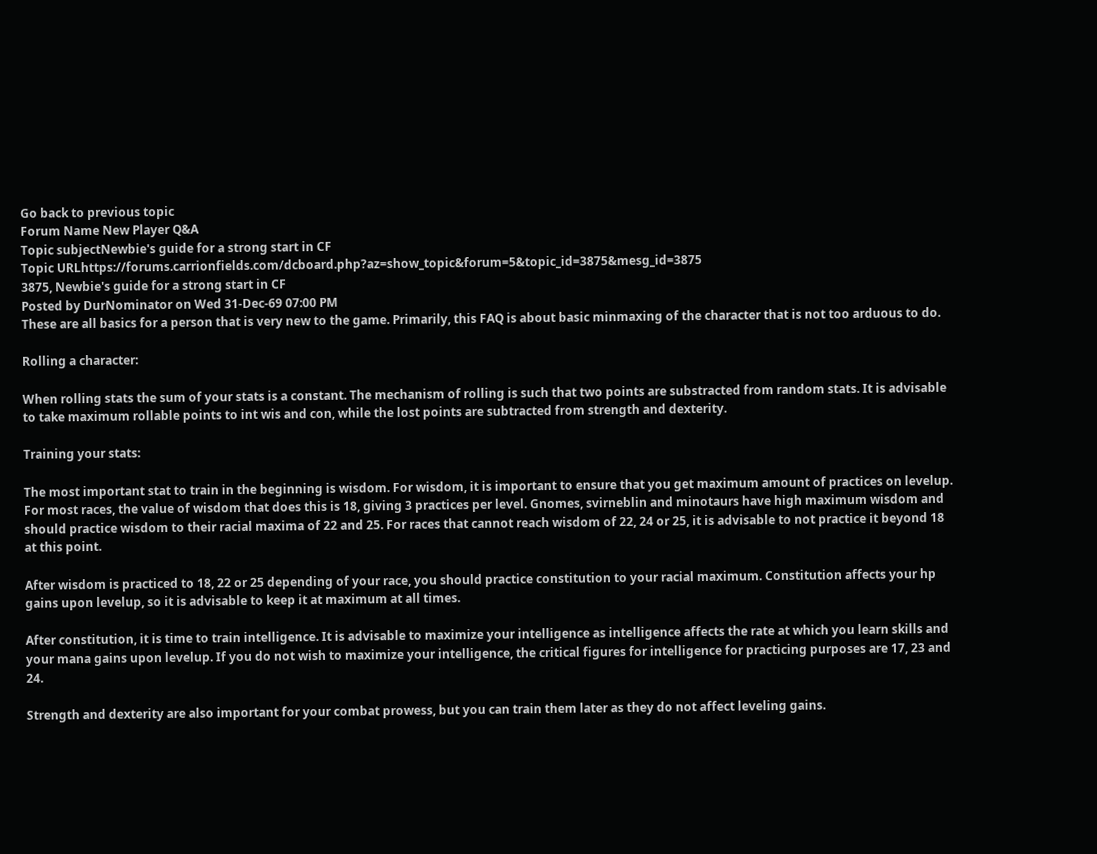Go back to previous topic
Forum Name New Player Q&A
Topic subjectNewbie's guide for a strong start in CF
Topic URLhttps://forums.carrionfields.com/dcboard.php?az=show_topic&forum=5&topic_id=3875&mesg_id=3875
3875, Newbie's guide for a strong start in CF
Posted by DurNominator on Wed 31-Dec-69 07:00 PM
These are all basics for a person that is very new to the game. Primarily, this FAQ is about basic minmaxing of the character that is not too arduous to do.

Rolling a character:

When rolling stats the sum of your stats is a constant. The mechanism of rolling is such that two points are substracted from random stats. It is advisable to take maximum rollable points to int wis and con, while the lost points are subtracted from strength and dexterity.

Training your stats:

The most important stat to train in the beginning is wisdom. For wisdom, it is important to ensure that you get maximum amount of practices on levelup. For most races, the value of wisdom that does this is 18, giving 3 practices per level. Gnomes, svirneblin and minotaurs have high maximum wisdom and should practice wisdom to their racial maxima of 22 and 25. For races that cannot reach wisdom of 22, 24 or 25, it is advisable to not practice it beyond 18 at this point.

After wisdom is practiced to 18, 22 or 25 depending of your race, you should practice constitution to your racial maximum. Constitution affects your hp gains upon levelup, so it is advisable to keep it at maximum at all times.

After constitution, it is time to train intelligence. It is advisable to maximize your intelligence as intelligence affects the rate at which you learn skills and your mana gains upon levelup. If you do not wish to maximize your intelligence, the critical figures for intelligence for practicing purposes are 17, 23 and 24.

Strength and dexterity are also important for your combat prowess, but you can train them later as they do not affect leveling gains.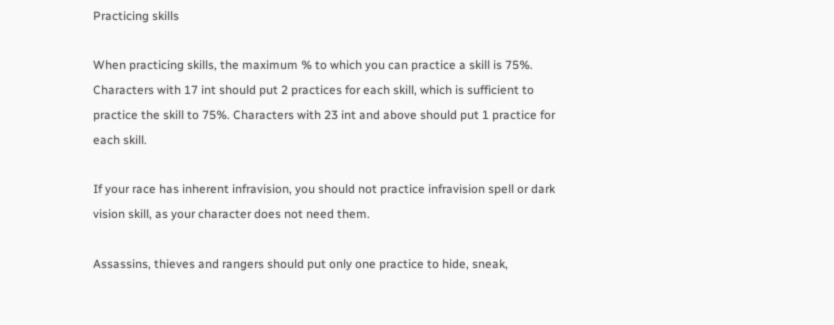Practicing skills

When practicing skills, the maximum % to which you can practice a skill is 75%. Characters with 17 int should put 2 practices for each skill, which is sufficient to practice the skill to 75%. Characters with 23 int and above should put 1 practice for each skill.

If your race has inherent infravision, you should not practice infravision spell or dark vision skill, as your character does not need them.

Assassins, thieves and rangers should put only one practice to hide, sneak,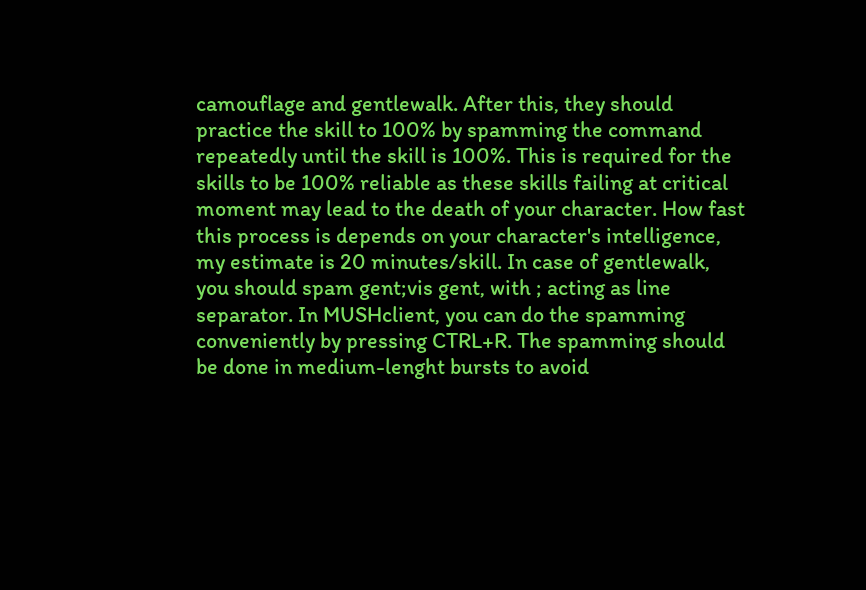camouflage and gentlewalk. After this, they should practice the skill to 100% by spamming the command repeatedly until the skill is 100%. This is required for the skills to be 100% reliable as these skills failing at critical moment may lead to the death of your character. How fast this process is depends on your character's intelligence, my estimate is 20 minutes/skill. In case of gentlewalk, you should spam gent;vis gent, with ; acting as line separator. In MUSHclient, you can do the spamming conveniently by pressing CTRL+R. The spamming should be done in medium-lenght bursts to avoid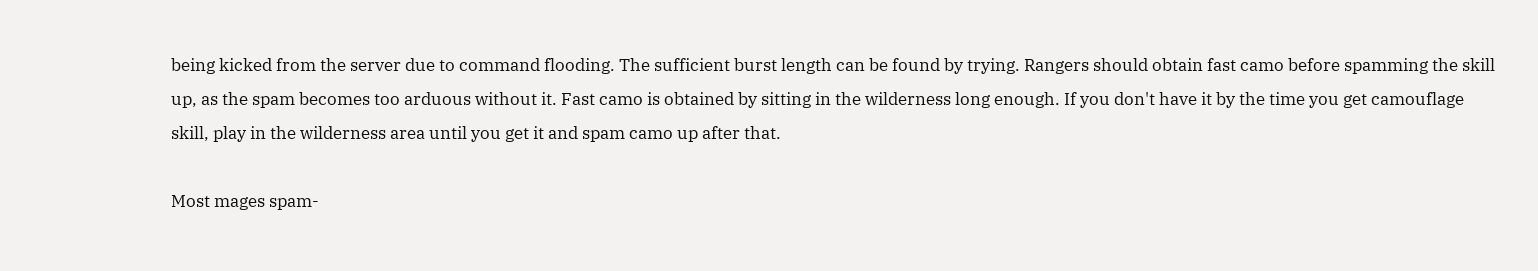being kicked from the server due to command flooding. The sufficient burst length can be found by trying. Rangers should obtain fast camo before spamming the skill up, as the spam becomes too arduous without it. Fast camo is obtained by sitting in the wilderness long enough. If you don't have it by the time you get camouflage skill, play in the wilderness area until you get it and spam camo up after that.

Most mages spam-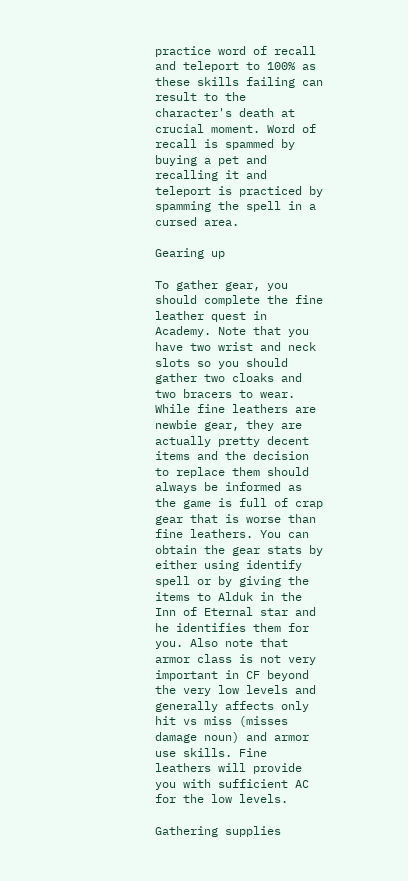practice word of recall and teleport to 100% as these skills failing can result to the character's death at crucial moment. Word of recall is spammed by buying a pet and recalling it and teleport is practiced by spamming the spell in a cursed area.

Gearing up

To gather gear, you should complete the fine leather quest in Academy. Note that you have two wrist and neck slots so you should gather two cloaks and two bracers to wear. While fine leathers are newbie gear, they are actually pretty decent items and the decision to replace them should always be informed as the game is full of crap gear that is worse than fine leathers. You can obtain the gear stats by either using identify spell or by giving the items to Alduk in the Inn of Eternal star and he identifies them for you. Also note that armor class is not very important in CF beyond the very low levels and generally affects only hit vs miss (misses damage noun) and armor use skills. Fine leathers will provide you with sufficient AC for the low levels.

Gathering supplies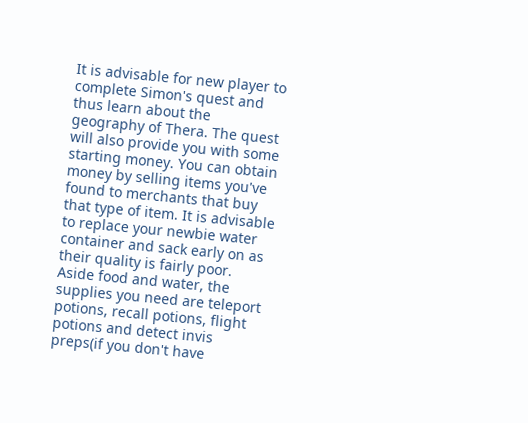It is advisable for new player to complete Simon's quest and thus learn about the geography of Thera. The quest will also provide you with some starting money. You can obtain money by selling items you've found to merchants that buy that type of item. It is advisable to replace your newbie water container and sack early on as their quality is fairly poor. Aside food and water, the supplies you need are teleport potions, recall potions, flight potions and detect invis preps(if you don't have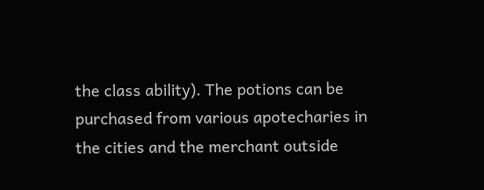the class ability). The potions can be purchased from various apotecharies in the cities and the merchant outside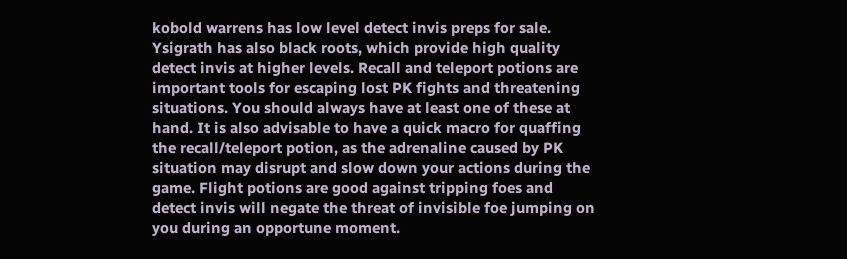kobold warrens has low level detect invis preps for sale. Ysigrath has also black roots, which provide high quality detect invis at higher levels. Recall and teleport potions are important tools for escaping lost PK fights and threatening situations. You should always have at least one of these at hand. It is also advisable to have a quick macro for quaffing the recall/teleport potion, as the adrenaline caused by PK situation may disrupt and slow down your actions during the game. Flight potions are good against tripping foes and detect invis will negate the threat of invisible foe jumping on you during an opportune moment.